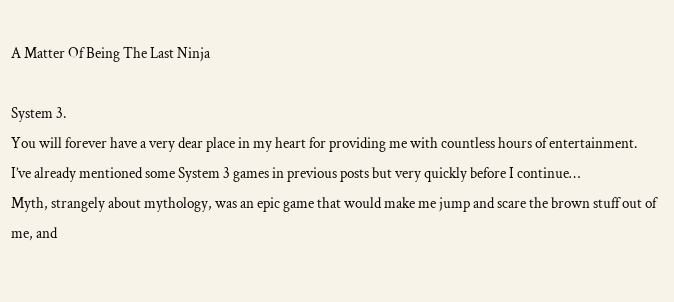A Matter Of Being The Last Ninja

System 3.
You will forever have a very dear place in my heart for providing me with countless hours of entertainment.
I’ve already mentioned some System 3 games in previous posts but very quickly before I continue…
Myth, strangely about mythology, was an epic game that would make me jump and scare the brown stuff out of me, and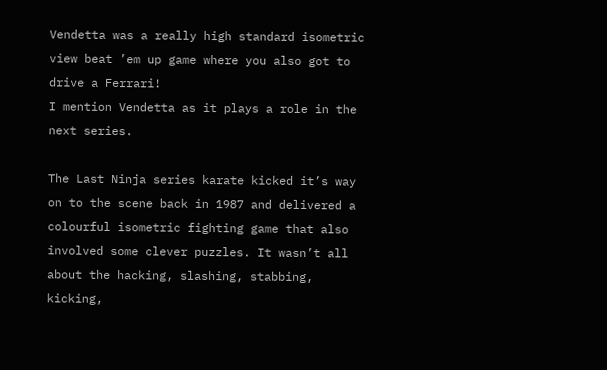Vendetta was a really high standard isometric view beat ’em up game where you also got to drive a Ferrari!
I mention Vendetta as it plays a role in the next series.

The Last Ninja series karate kicked it’s way on to the scene back in 1987 and delivered a colourful isometric fighting game that also involved some clever puzzles. It wasn’t all about the hacking, slashing, stabbing, kicking,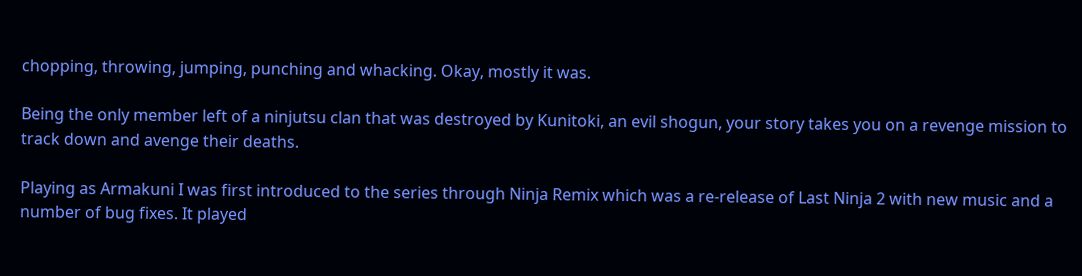chopping, throwing, jumping, punching and whacking. Okay, mostly it was.

Being the only member left of a ninjutsu clan that was destroyed by Kunitoki, an evil shogun, your story takes you on a revenge mission to track down and avenge their deaths.

Playing as Armakuni I was first introduced to the series through Ninja Remix which was a re-release of Last Ninja 2 with new music and a number of bug fixes. It played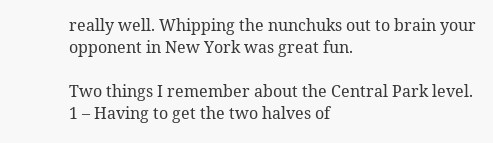really well. Whipping the nunchuks out to brain your opponent in New York was great fun.

Two things I remember about the Central Park level.
1 – Having to get the two halves of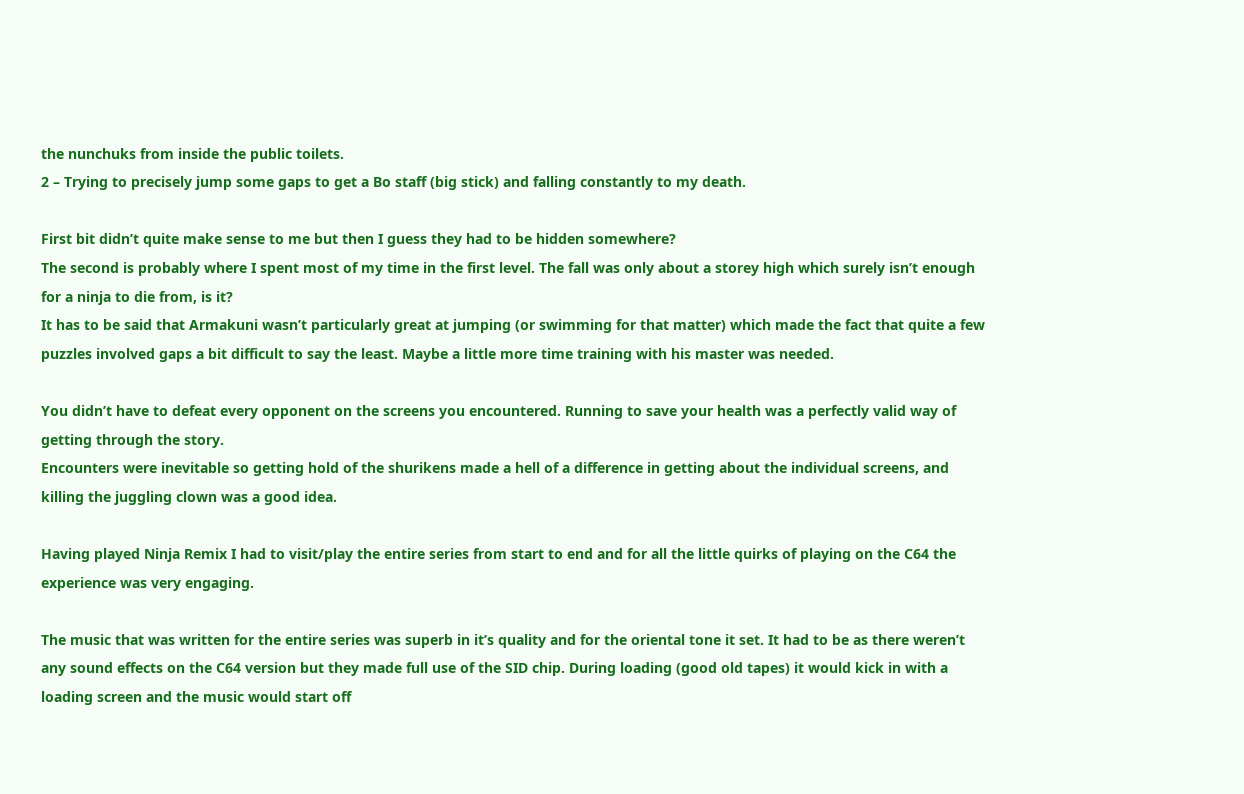the nunchuks from inside the public toilets.
2 – Trying to precisely jump some gaps to get a Bo staff (big stick) and falling constantly to my death.

First bit didn’t quite make sense to me but then I guess they had to be hidden somewhere?
The second is probably where I spent most of my time in the first level. The fall was only about a storey high which surely isn’t enough for a ninja to die from, is it?
It has to be said that Armakuni wasn’t particularly great at jumping (or swimming for that matter) which made the fact that quite a few puzzles involved gaps a bit difficult to say the least. Maybe a little more time training with his master was needed.

You didn’t have to defeat every opponent on the screens you encountered. Running to save your health was a perfectly valid way of getting through the story.
Encounters were inevitable so getting hold of the shurikens made a hell of a difference in getting about the individual screens, and killing the juggling clown was a good idea.

Having played Ninja Remix I had to visit/play the entire series from start to end and for all the little quirks of playing on the C64 the experience was very engaging.

The music that was written for the entire series was superb in it’s quality and for the oriental tone it set. It had to be as there weren’t any sound effects on the C64 version but they made full use of the SID chip. During loading (good old tapes) it would kick in with a loading screen and the music would start off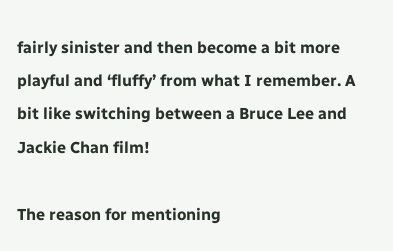fairly sinister and then become a bit more playful and ‘fluffy’ from what I remember. A bit like switching between a Bruce Lee and Jackie Chan film!

The reason for mentioning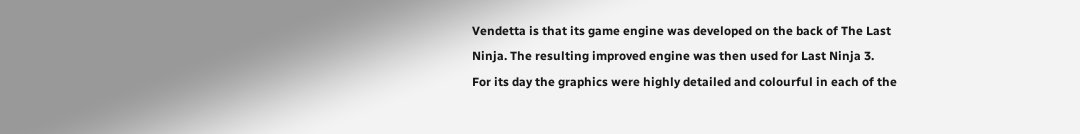Vendetta is that its game engine was developed on the back of The Last Ninja. The resulting improved engine was then used for Last Ninja 3.
For its day the graphics were highly detailed and colourful in each of the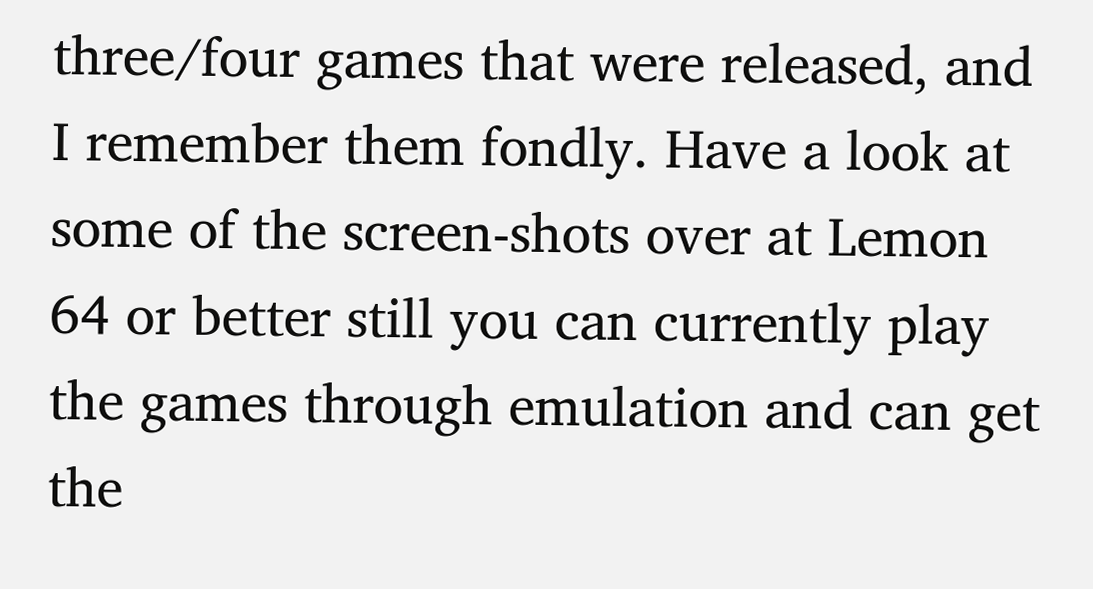three/four games that were released, and I remember them fondly. Have a look at some of the screen-shots over at Lemon 64 or better still you can currently play the games through emulation and can get the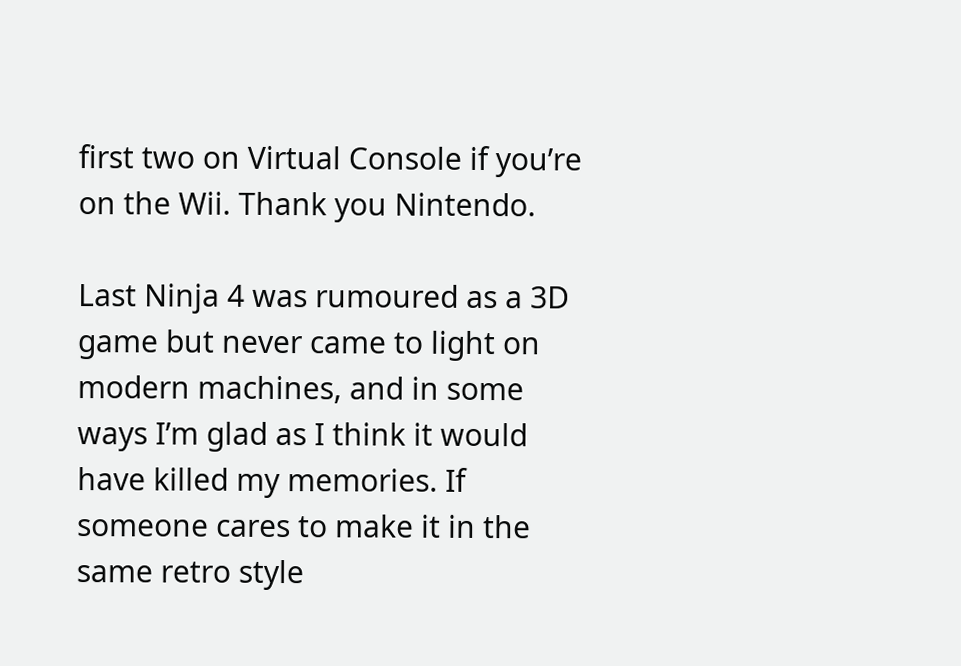first two on Virtual Console if you’re on the Wii. Thank you Nintendo.

Last Ninja 4 was rumoured as a 3D game but never came to light on modern machines, and in some ways I’m glad as I think it would have killed my memories. If someone cares to make it in the same retro style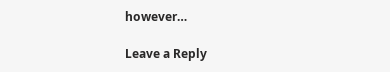however…

Leave a Reply